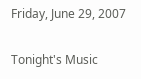Friday, June 29, 2007

Tonight's Music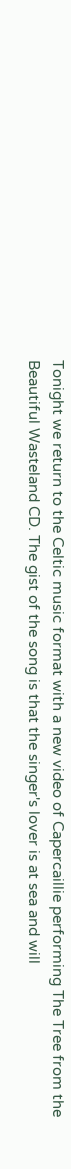Tonight we return to the Celtic music format with a new video of Capercaillie performing The Tree from the Beautiful Wasteland CD. The gist of the song is that the singer's lover is at sea and will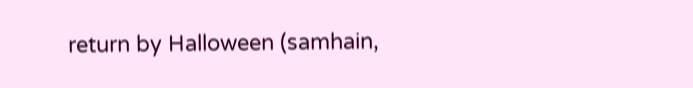return by Halloween (samhain,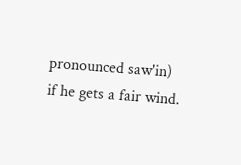pronounced saw'in) if he gets a fair wind.